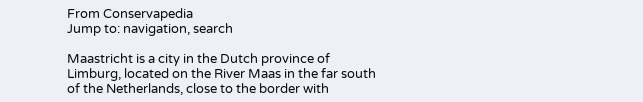From Conservapedia
Jump to: navigation, search

Maastricht is a city in the Dutch province of Limburg, located on the River Maas in the far south of the Netherlands, close to the border with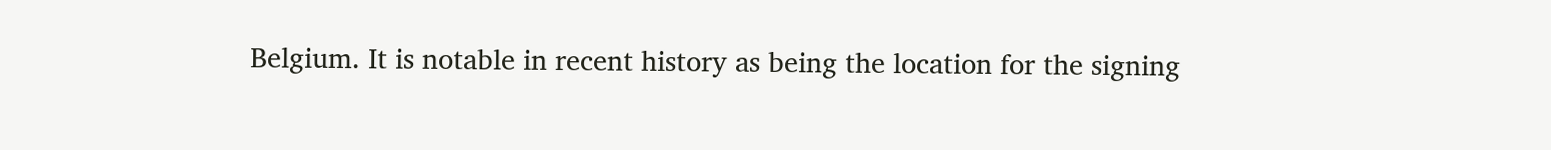Belgium. It is notable in recent history as being the location for the signing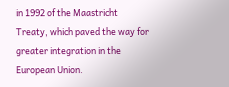in 1992 of the Maastricht Treaty, which paved the way for greater integration in the European Union.